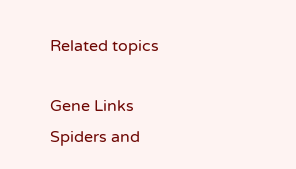Related topics

Gene Links Spiders and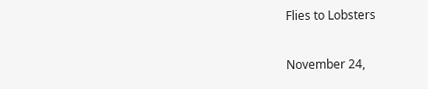Flies to Lobsters

November 24,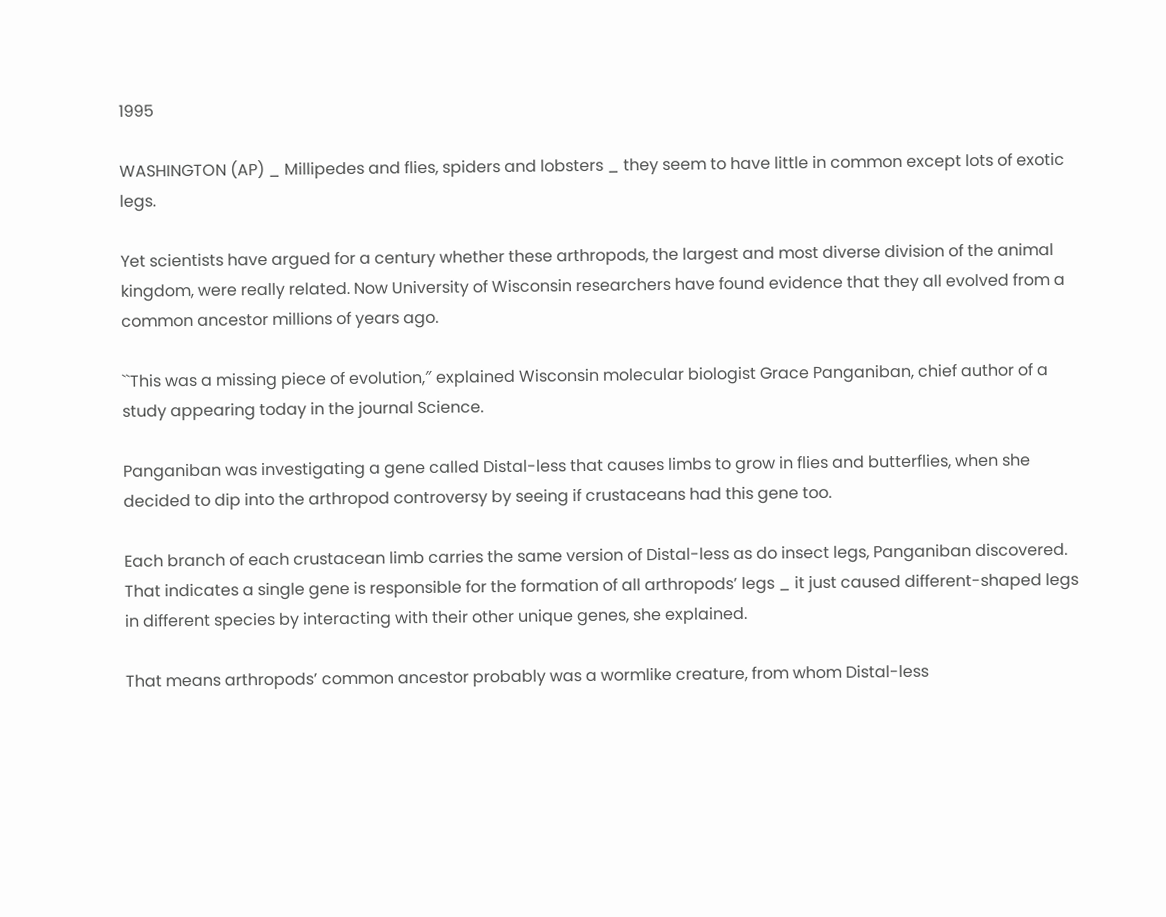1995

WASHINGTON (AP) _ Millipedes and flies, spiders and lobsters _ they seem to have little in common except lots of exotic legs.

Yet scientists have argued for a century whether these arthropods, the largest and most diverse division of the animal kingdom, were really related. Now University of Wisconsin researchers have found evidence that they all evolved from a common ancestor millions of years ago.

``This was a missing piece of evolution,″ explained Wisconsin molecular biologist Grace Panganiban, chief author of a study appearing today in the journal Science.

Panganiban was investigating a gene called Distal-less that causes limbs to grow in flies and butterflies, when she decided to dip into the arthropod controversy by seeing if crustaceans had this gene too.

Each branch of each crustacean limb carries the same version of Distal-less as do insect legs, Panganiban discovered. That indicates a single gene is responsible for the formation of all arthropods’ legs _ it just caused different-shaped legs in different species by interacting with their other unique genes, she explained.

That means arthropods’ common ancestor probably was a wormlike creature, from whom Distal-less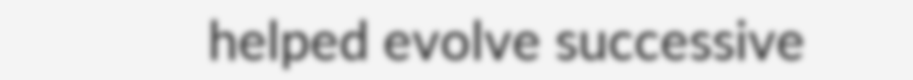helped evolve successive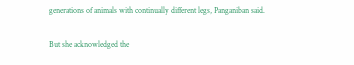generations of animals with continually different legs, Panganiban said.

But she acknowledged the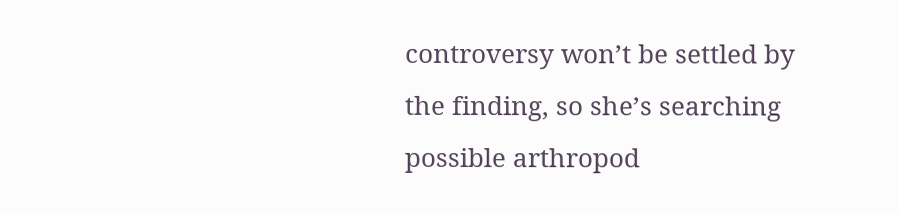controversy won’t be settled by the finding, so she’s searching possible arthropod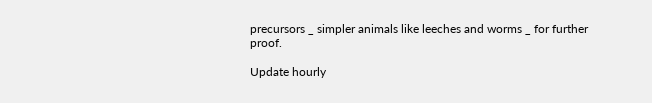precursors _ simpler animals like leeches and worms _ for further proof.

Update hourly